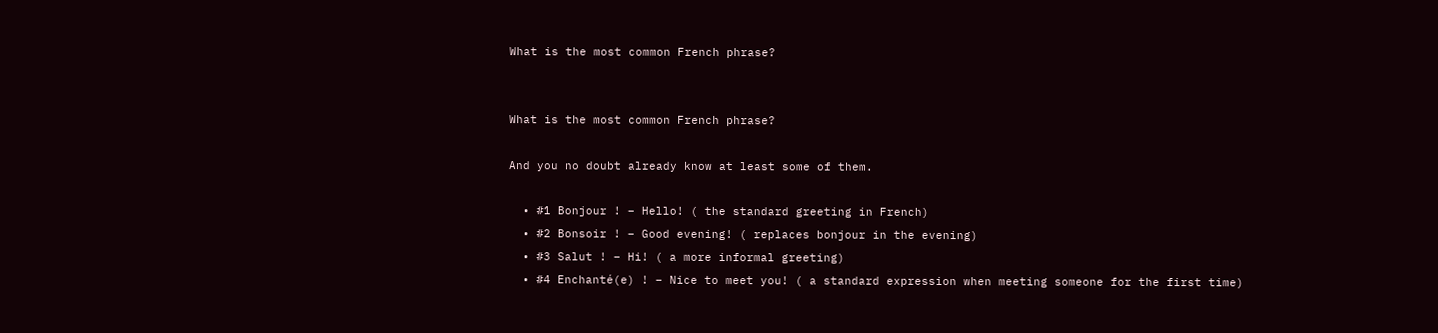What is the most common French phrase?


What is the most common French phrase?

And you no doubt already know at least some of them.

  • #1 Bonjour ! – Hello! ( the standard greeting in French)
  • #2 Bonsoir ! – Good evening! ( replaces bonjour in the evening)
  • #3 Salut ! – Hi! ( a more informal greeting)
  • #4 Enchanté(e) ! – Nice to meet you! ( a standard expression when meeting someone for the first time)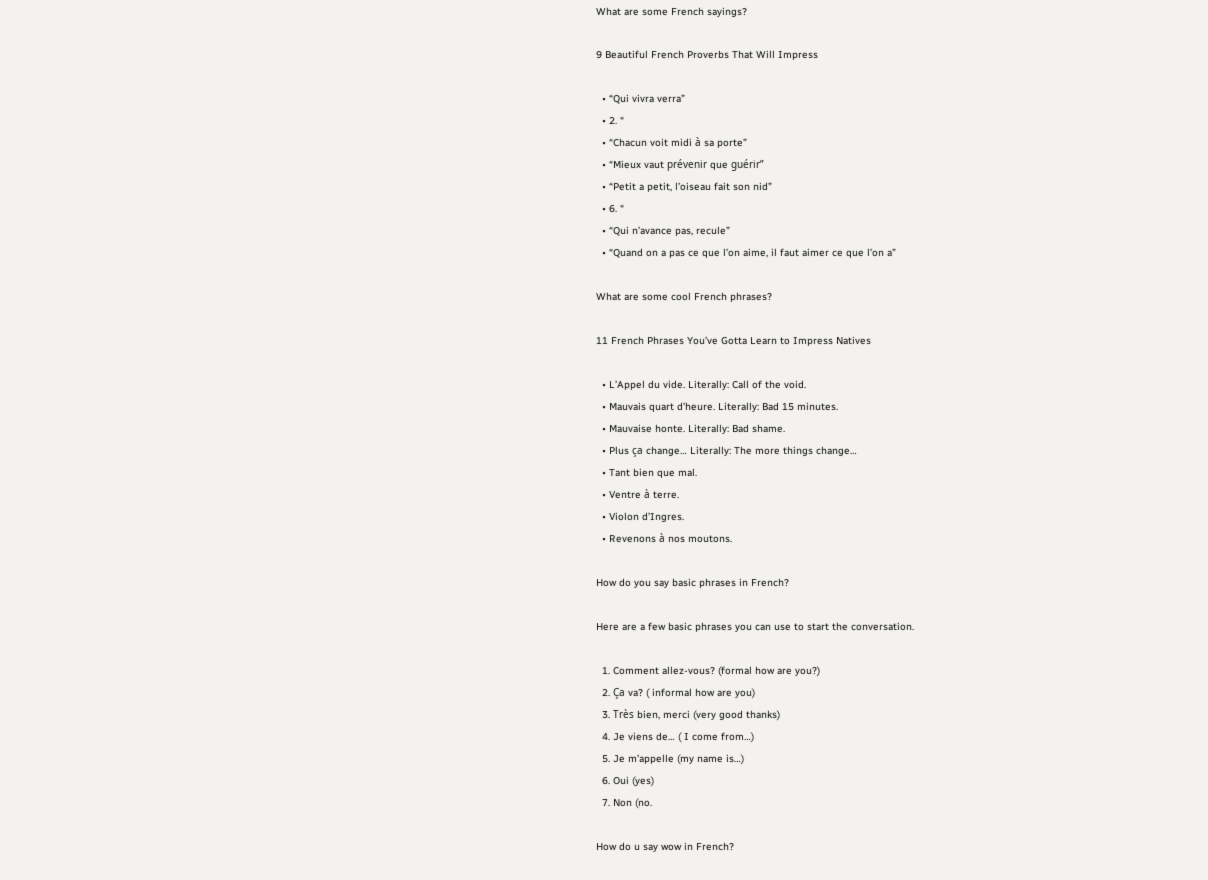What are some French sayings?

9 Beautiful French Proverbs That Will Impress

  • “Qui vivra verra”
  • 2. “
  • “Chacun voit midi à sa porte”
  • “Mieux vaut prévenir que guérir”
  • “Petit a petit, l’oiseau fait son nid”
  • 6. “
  • “Qui n’avance pas, recule”
  • “Quand on a pas ce que l’on aime, il faut aimer ce que l’on a”

What are some cool French phrases?

11 French Phrases You’ve Gotta Learn to Impress Natives

  • L’Appel du vide. Literally: Call of the void.
  • Mauvais quart d’heure. Literally: Bad 15 minutes.
  • Mauvaise honte. Literally: Bad shame.
  • Plus ça change… Literally: The more things change…
  • Tant bien que mal.
  • Ventre à terre.
  • Violon d’Ingres.
  • Revenons à nos moutons.

How do you say basic phrases in French?

Here are a few basic phrases you can use to start the conversation.

  1. Comment allez-vous? (formal how are you?)
  2. Ça va? ( informal how are you)
  3. Très bien, merci (very good thanks)
  4. Je viens de… ( I come from…)
  5. Je m’appelle (my name is…)
  6. Oui (yes)
  7. Non (no.

How do u say wow in French?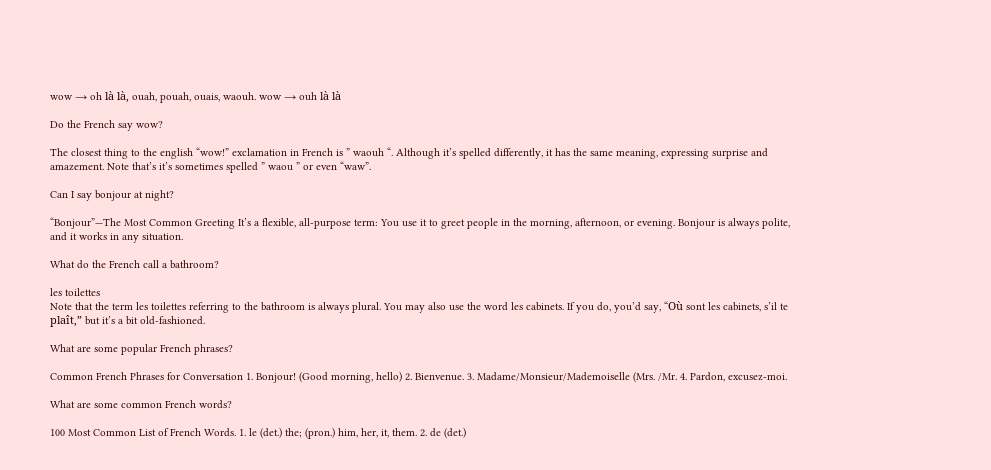wow → oh là là, ouah, pouah, ouais, waouh. wow → ouh là là

Do the French say wow?

The closest thing to the english “wow!” exclamation in French is ” waouh “. Although it’s spelled differently, it has the same meaning, expressing surprise and amazement. Note that’s it’s sometimes spelled ” waou ” or even “waw”.

Can I say bonjour at night?

“Bonjour”—The Most Common Greeting It’s a flexible, all-purpose term: You use it to greet people in the morning, afternoon, or evening. Bonjour is always polite, and it works in any situation.

What do the French call a bathroom?

les toilettes
Note that the term les toilettes referring to the bathroom is always plural. You may also use the word les cabinets. If you do, you’d say, “Où sont les cabinets, s’il te plaît,” but it’s a bit old-fashioned.

What are some popular French phrases?

Common French Phrases for Conversation 1. Bonjour! (Good morning, hello) 2. Bienvenue. 3. Madame/Monsieur/Mademoiselle (Mrs. /Mr. 4. Pardon, excusez-moi.

What are some common French words?

100 Most Common List of French Words. 1. le (det.) the; (pron.) him, her, it, them. 2. de (det.)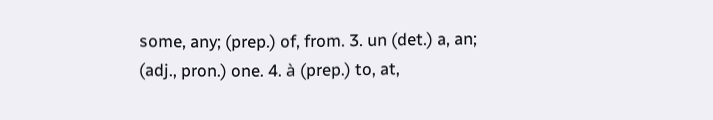some, any; (prep.) of, from. 3. un (det.) a, an; (adj., pron.) one. 4. à (prep.) to, at,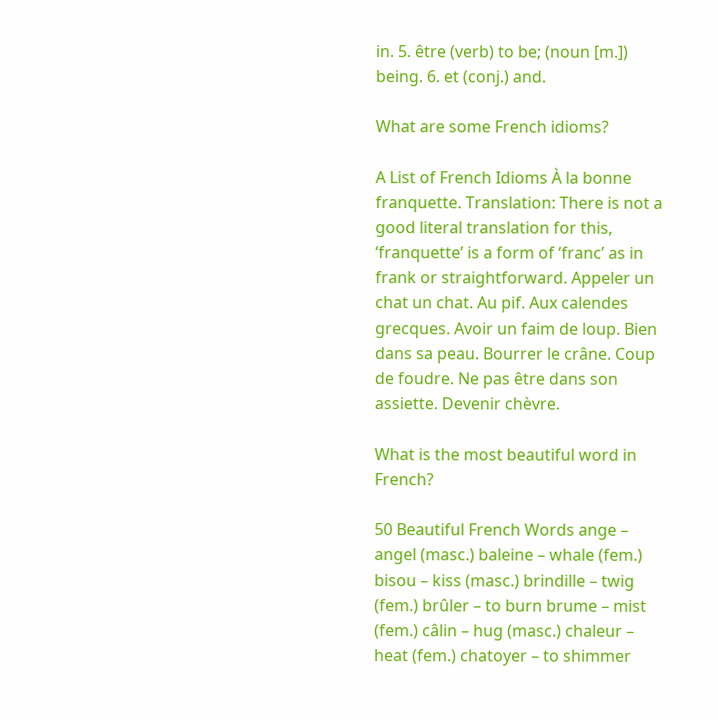in. 5. être (verb) to be; (noun [m.]) being. 6. et (conj.) and.

What are some French idioms?

A List of French Idioms À la bonne franquette. Translation: There is not a good literal translation for this, ‘franquette’ is a form of ‘franc’ as in frank or straightforward. Appeler un chat un chat. Au pif. Aux calendes grecques. Avoir un faim de loup. Bien dans sa peau. Bourrer le crâne. Coup de foudre. Ne pas être dans son assiette. Devenir chèvre.

What is the most beautiful word in French?

50 Beautiful French Words ange – angel (masc.) baleine – whale (fem.) bisou – kiss (masc.) brindille – twig (fem.) brûler – to burn brume – mist (fem.) câlin – hug (masc.) chaleur – heat (fem.) chatoyer – to shimmer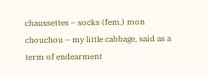chaussettes – socks (fem.) mon chouchou – my little cabbage, said as a term of endearment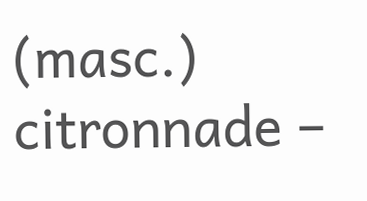(masc.) citronnade –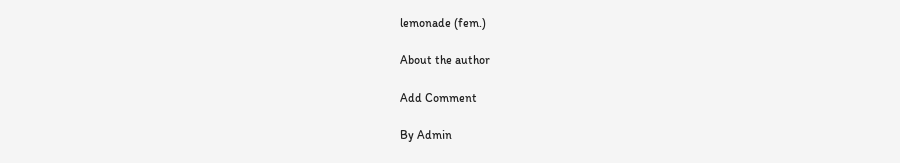lemonade (fem.)

About the author

Add Comment

By Admin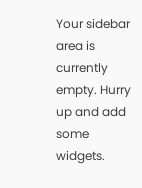Your sidebar area is currently empty. Hurry up and add some widgets.